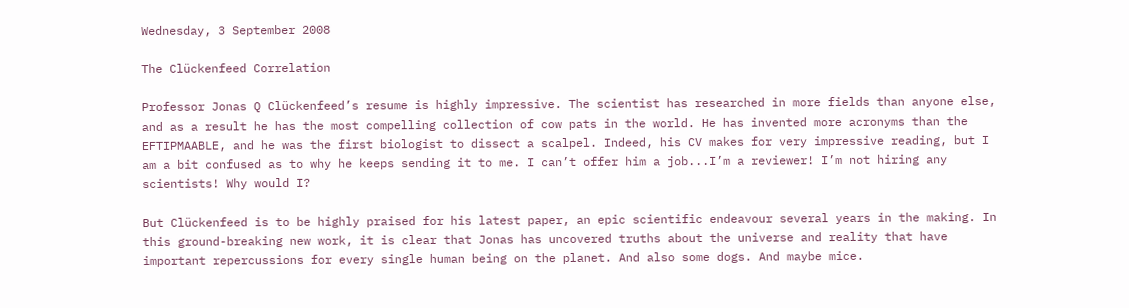Wednesday, 3 September 2008

The Clückenfeed Correlation

Professor Jonas Q Clückenfeed’s resume is highly impressive. The scientist has researched in more fields than anyone else, and as a result he has the most compelling collection of cow pats in the world. He has invented more acronyms than the EFTIPMAABLE, and he was the first biologist to dissect a scalpel. Indeed, his CV makes for very impressive reading, but I am a bit confused as to why he keeps sending it to me. I can’t offer him a job...I’m a reviewer! I’m not hiring any scientists! Why would I?

But Clückenfeed is to be highly praised for his latest paper, an epic scientific endeavour several years in the making. In this ground-breaking new work, it is clear that Jonas has uncovered truths about the universe and reality that have important repercussions for every single human being on the planet. And also some dogs. And maybe mice.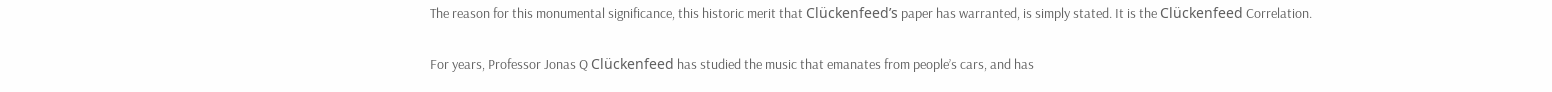The reason for this monumental significance, this historic merit that Clückenfeed’s paper has warranted, is simply stated. It is the Clückenfeed Correlation.

For years, Professor Jonas Q Clückenfeed has studied the music that emanates from people’s cars, and has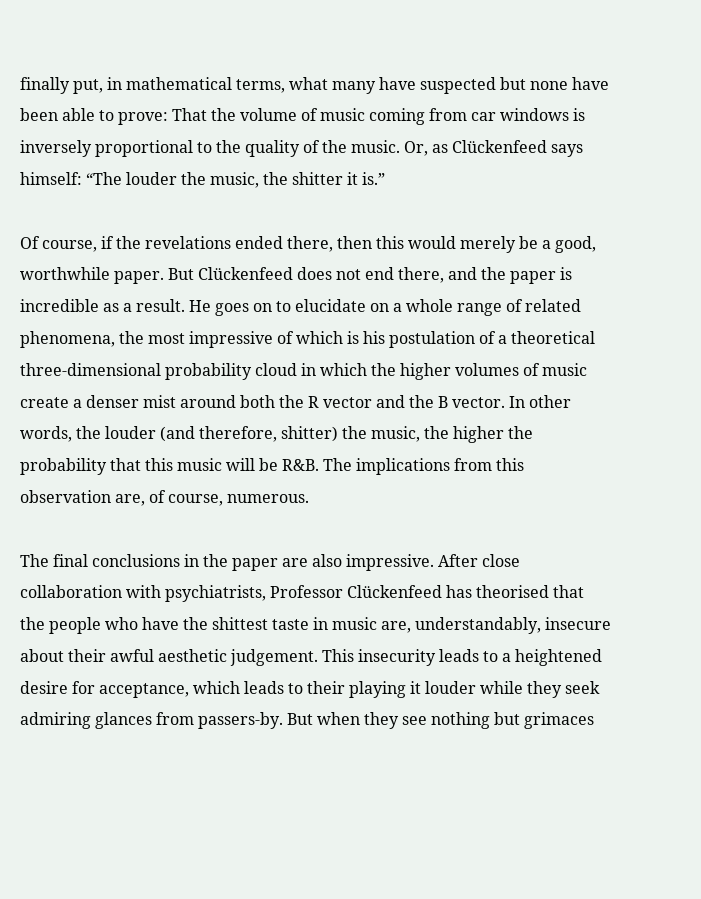finally put, in mathematical terms, what many have suspected but none have been able to prove: That the volume of music coming from car windows is inversely proportional to the quality of the music. Or, as Clückenfeed says himself: “The louder the music, the shitter it is.”

Of course, if the revelations ended there, then this would merely be a good, worthwhile paper. But Clückenfeed does not end there, and the paper is incredible as a result. He goes on to elucidate on a whole range of related phenomena, the most impressive of which is his postulation of a theoretical three-dimensional probability cloud in which the higher volumes of music create a denser mist around both the R vector and the B vector. In other words, the louder (and therefore, shitter) the music, the higher the probability that this music will be R&B. The implications from this observation are, of course, numerous.

The final conclusions in the paper are also impressive. After close collaboration with psychiatrists, Professor Clückenfeed has theorised that the people who have the shittest taste in music are, understandably, insecure about their awful aesthetic judgement. This insecurity leads to a heightened desire for acceptance, which leads to their playing it louder while they seek admiring glances from passers-by. But when they see nothing but grimaces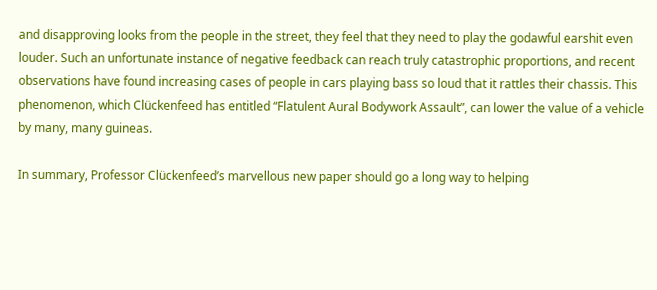and disapproving looks from the people in the street, they feel that they need to play the godawful earshit even louder. Such an unfortunate instance of negative feedback can reach truly catastrophic proportions, and recent observations have found increasing cases of people in cars playing bass so loud that it rattles their chassis. This phenomenon, which Clückenfeed has entitled “Flatulent Aural Bodywork Assault”, can lower the value of a vehicle by many, many guineas.

In summary, Professor Clückenfeed’s marvellous new paper should go a long way to helping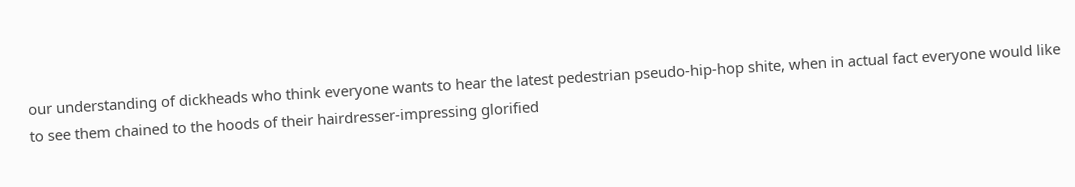our understanding of dickheads who think everyone wants to hear the latest pedestrian pseudo-hip-hop shite, when in actual fact everyone would like to see them chained to the hoods of their hairdresser-impressing glorified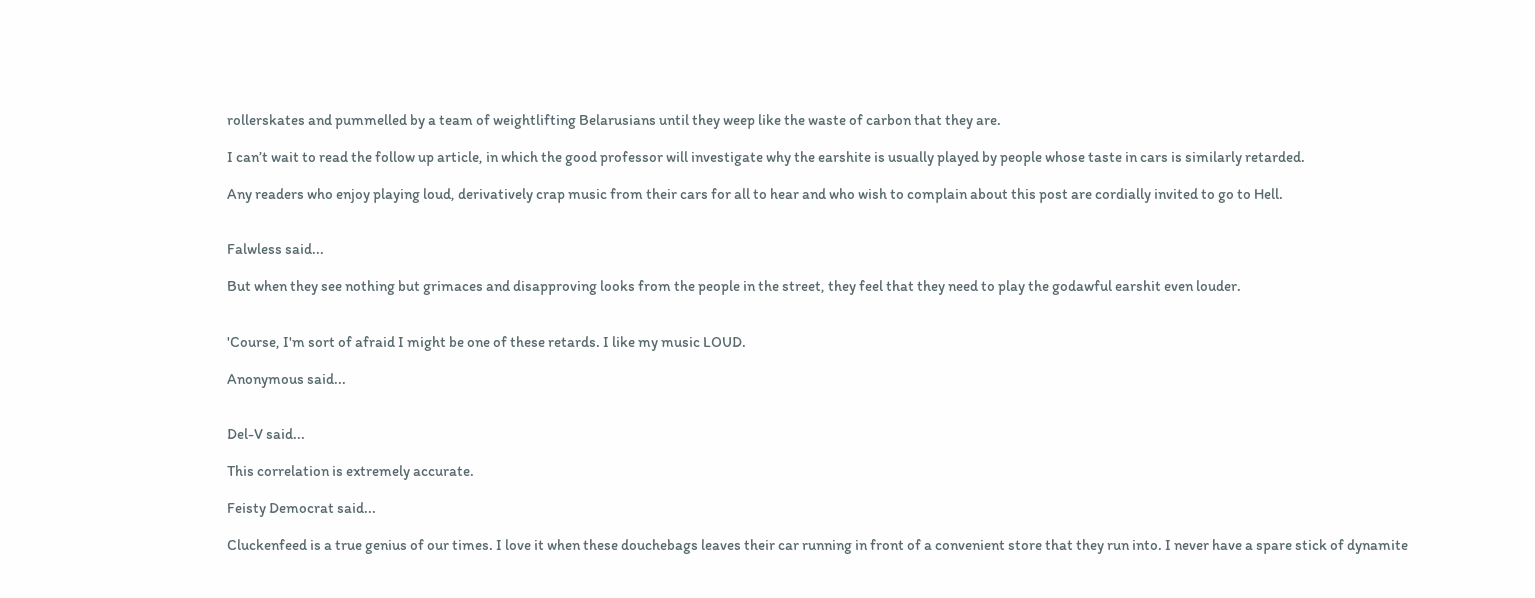rollerskates and pummelled by a team of weightlifting Belarusians until they weep like the waste of carbon that they are.

I can’t wait to read the follow up article, in which the good professor will investigate why the earshite is usually played by people whose taste in cars is similarly retarded.

Any readers who enjoy playing loud, derivatively crap music from their cars for all to hear and who wish to complain about this post are cordially invited to go to Hell.


Falwless said...

But when they see nothing but grimaces and disapproving looks from the people in the street, they feel that they need to play the godawful earshit even louder.


'Course, I'm sort of afraid I might be one of these retards. I like my music LOUD.

Anonymous said...


Del-V said...

This correlation is extremely accurate.

Feisty Democrat said...

Cluckenfeed is a true genius of our times. I love it when these douchebags leaves their car running in front of a convenient store that they run into. I never have a spare stick of dynamite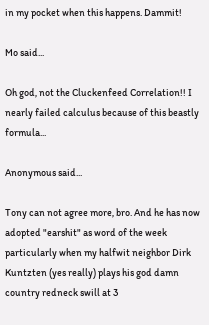in my pocket when this happens. Dammit!

Mo said...

Oh god, not the Cluckenfeed Correlation!! I nearly failed calculus because of this beastly formula...

Anonymous said...

Tony can not agree more, bro. And he has now adopted "earshit" as word of the week particularly when my halfwit neighbor Dirk Kuntzten (yes really) plays his god damn country redneck swill at 3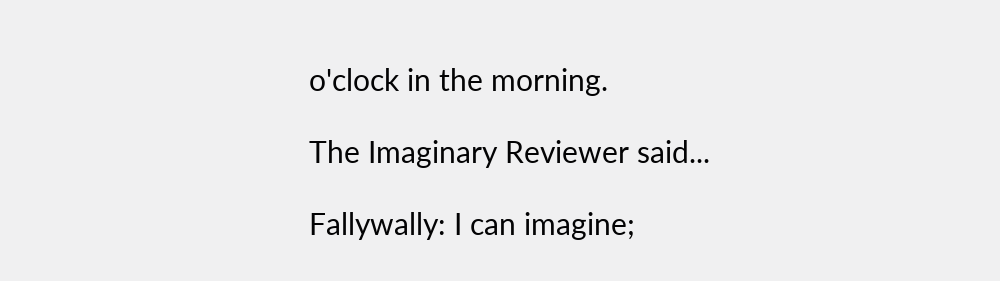o'clock in the morning.

The Imaginary Reviewer said...

Fallywally: I can imagine;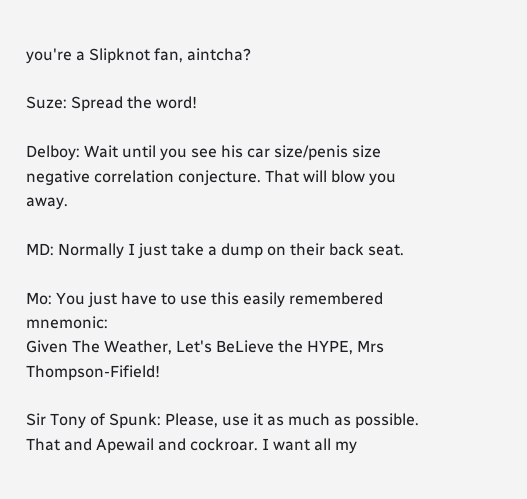you're a Slipknot fan, aintcha?

Suze: Spread the word!

Delboy: Wait until you see his car size/penis size negative correlation conjecture. That will blow you away.

MD: Normally I just take a dump on their back seat.

Mo: You just have to use this easily remembered mnemonic:
Given The Weather, Let's BeLieve the HYPE, Mrs Thompson-Fifield!

Sir Tony of Spunk: Please, use it as much as possible. That and Apewail and cockroar. I want all my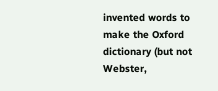invented words to make the Oxford dictionary (but not Webster,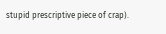stupid prescriptive piece of crap).